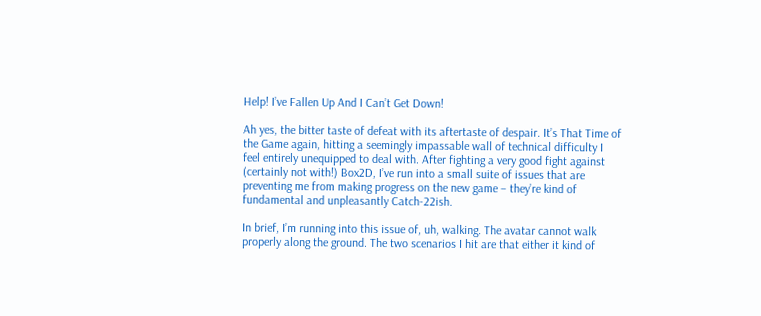Help! I’ve Fallen Up And I Can’t Get Down!

Ah yes, the bitter taste of defeat with its aftertaste of despair. It’s That Time of the Game again, hitting a seemingly impassable wall of technical difficulty I feel entirely unequipped to deal with. After fighting a very good fight against (certainly not with!) Box2D, I’ve run into a small suite of issues that are preventing me from making progress on the new game – they’re kind of fundamental and unpleasantly Catch-22ish.

In brief, I’m running into this issue of, uh, walking. The avatar cannot walk properly along the ground. The two scenarios I hit are that either it kind of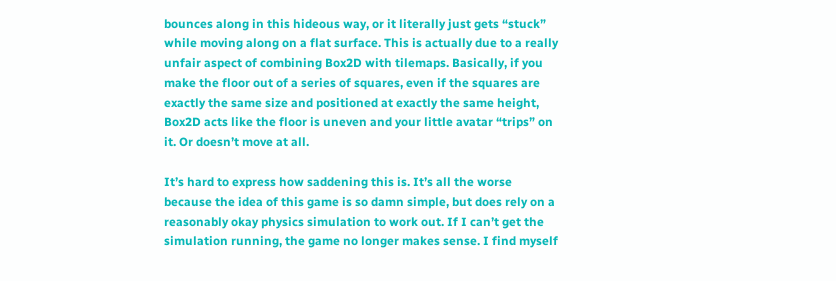bounces along in this hideous way, or it literally just gets “stuck” while moving along on a flat surface. This is actually due to a really unfair aspect of combining Box2D with tilemaps. Basically, if you make the floor out of a series of squares, even if the squares are exactly the same size and positioned at exactly the same height, Box2D acts like the floor is uneven and your little avatar “trips” on it. Or doesn’t move at all.

It’s hard to express how saddening this is. It’s all the worse because the idea of this game is so damn simple, but does rely on a reasonably okay physics simulation to work out. If I can’t get the simulation running, the game no longer makes sense. I find myself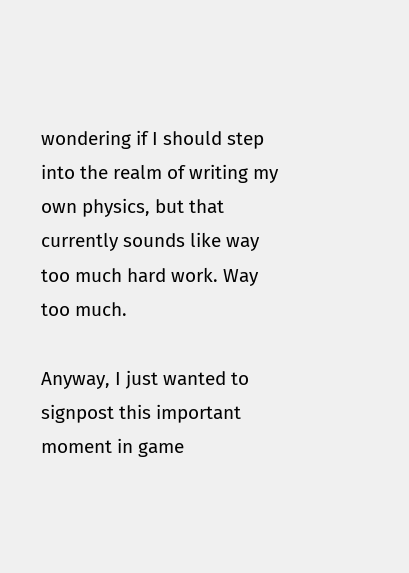wondering if I should step into the realm of writing my own physics, but that currently sounds like way too much hard work. Way too much.

Anyway, I just wanted to signpost this important moment in game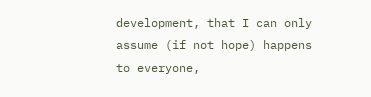development, that I can only assume (if not hope) happens to everyone,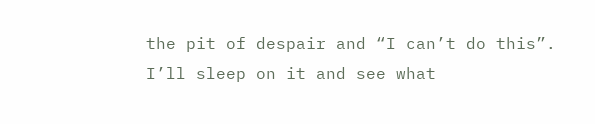the pit of despair and “I can’t do this”. I’ll sleep on it and see what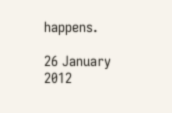happens.

26 January 2012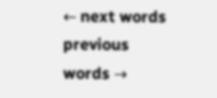← next words previous words →